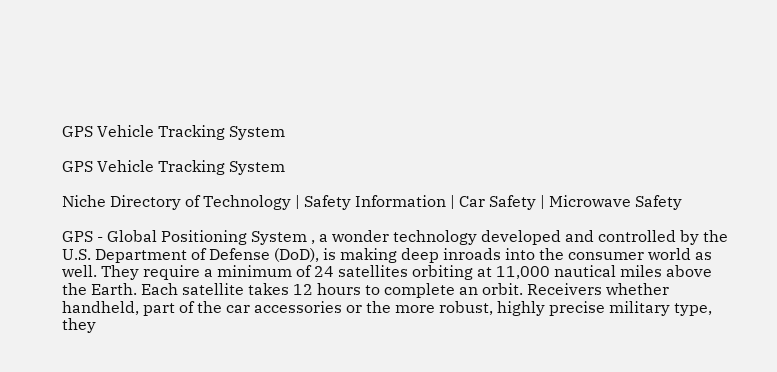GPS Vehicle Tracking System

GPS Vehicle Tracking System

Niche Directory of Technology | Safety Information | Car Safety | Microwave Safety

GPS - Global Positioning System , a wonder technology developed and controlled by the U.S. Department of Defense (DoD), is making deep inroads into the consumer world as well. They require a minimum of 24 satellites orbiting at 11,000 nautical miles above the Earth. Each satellite takes 12 hours to complete an orbit. Receivers whether handheld, part of the car accessories or the more robust, highly precise military type, they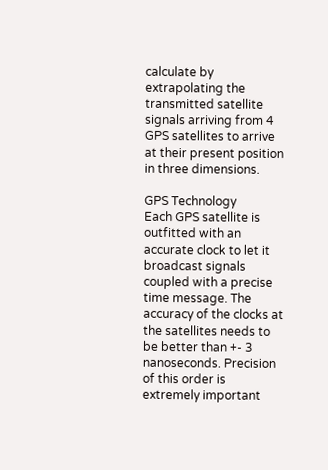calculate by extrapolating the transmitted satellite signals arriving from 4 GPS satellites to arrive at their present position in three dimensions.

GPS Technology
Each GPS satellite is outfitted with an accurate clock to let it broadcast signals coupled with a precise time message. The accuracy of the clocks at the satellites needs to be better than +- 3 nanoseconds. Precision of this order is extremely important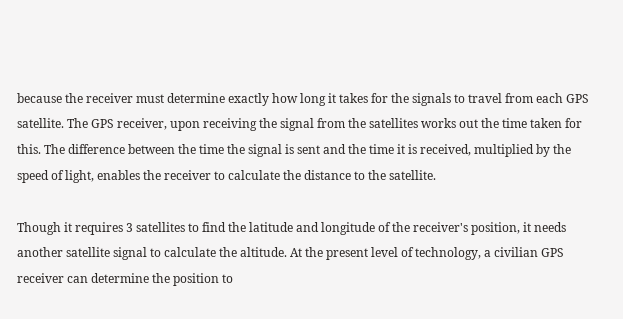because the receiver must determine exactly how long it takes for the signals to travel from each GPS satellite. The GPS receiver, upon receiving the signal from the satellites works out the time taken for this. The difference between the time the signal is sent and the time it is received, multiplied by the speed of light, enables the receiver to calculate the distance to the satellite.

Though it requires 3 satellites to find the latitude and longitude of the receiver's position, it needs another satellite signal to calculate the altitude. At the present level of technology, a civilian GPS receiver can determine the position to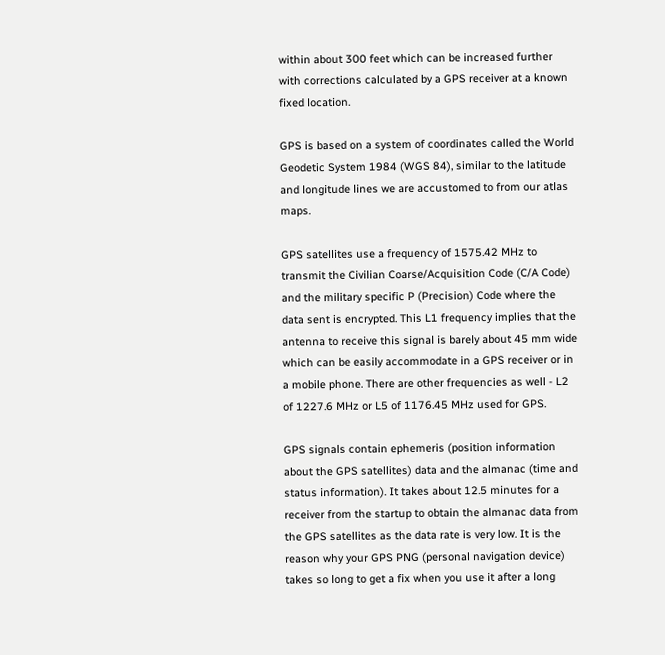within about 300 feet which can be increased further with corrections calculated by a GPS receiver at a known fixed location.

GPS is based on a system of coordinates called the World Geodetic System 1984 (WGS 84), similar to the latitude and longitude lines we are accustomed to from our atlas maps.

GPS satellites use a frequency of 1575.42 MHz to transmit the Civilian Coarse/Acquisition Code (C/A Code) and the military specific P (Precision) Code where the data sent is encrypted. This L1 frequency implies that the antenna to receive this signal is barely about 45 mm wide which can be easily accommodate in a GPS receiver or in a mobile phone. There are other frequencies as well - L2 of 1227.6 MHz or L5 of 1176.45 MHz used for GPS.

GPS signals contain ephemeris (position information about the GPS satellites) data and the almanac (time and status information). It takes about 12.5 minutes for a receiver from the startup to obtain the almanac data from the GPS satellites as the data rate is very low. It is the reason why your GPS PNG (personal navigation device) takes so long to get a fix when you use it after a long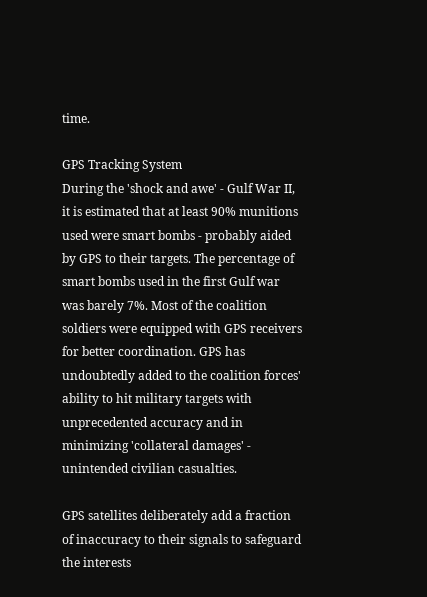time.

GPS Tracking System
During the 'shock and awe' - Gulf War II, it is estimated that at least 90% munitions used were smart bombs - probably aided by GPS to their targets. The percentage of smart bombs used in the first Gulf war was barely 7%. Most of the coalition soldiers were equipped with GPS receivers for better coordination. GPS has undoubtedly added to the coalition forces' ability to hit military targets with unprecedented accuracy and in minimizing 'collateral damages' - unintended civilian casualties.

GPS satellites deliberately add a fraction of inaccuracy to their signals to safeguard the interests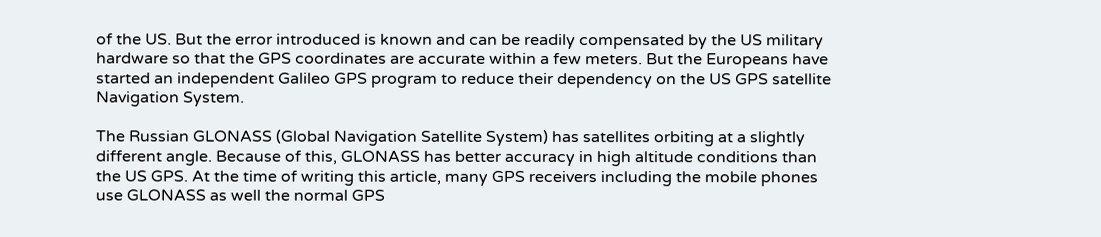of the US. But the error introduced is known and can be readily compensated by the US military hardware so that the GPS coordinates are accurate within a few meters. But the Europeans have started an independent Galileo GPS program to reduce their dependency on the US GPS satellite Navigation System.

The Russian GLONASS (Global Navigation Satellite System) has satellites orbiting at a slightly different angle. Because of this, GLONASS has better accuracy in high altitude conditions than the US GPS. At the time of writing this article, many GPS receivers including the mobile phones use GLONASS as well the normal GPS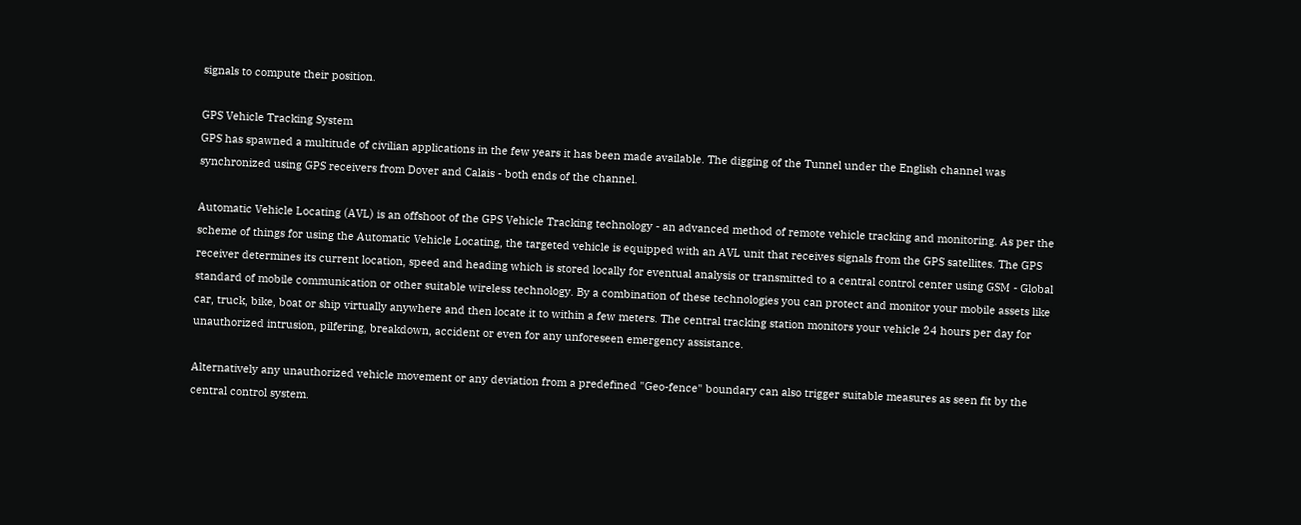signals to compute their position.

GPS Vehicle Tracking System
GPS has spawned a multitude of civilian applications in the few years it has been made available. The digging of the Tunnel under the English channel was synchronized using GPS receivers from Dover and Calais - both ends of the channel.

Automatic Vehicle Locating (AVL) is an offshoot of the GPS Vehicle Tracking technology - an advanced method of remote vehicle tracking and monitoring. As per the scheme of things for using the Automatic Vehicle Locating, the targeted vehicle is equipped with an AVL unit that receives signals from the GPS satellites. The GPS receiver determines its current location, speed and heading which is stored locally for eventual analysis or transmitted to a central control center using GSM - Global standard of mobile communication or other suitable wireless technology. By a combination of these technologies you can protect and monitor your mobile assets like car, truck, bike, boat or ship virtually anywhere and then locate it to within a few meters. The central tracking station monitors your vehicle 24 hours per day for unauthorized intrusion, pilfering, breakdown, accident or even for any unforeseen emergency assistance.

Alternatively any unauthorized vehicle movement or any deviation from a predefined "Geo-fence" boundary can also trigger suitable measures as seen fit by the central control system.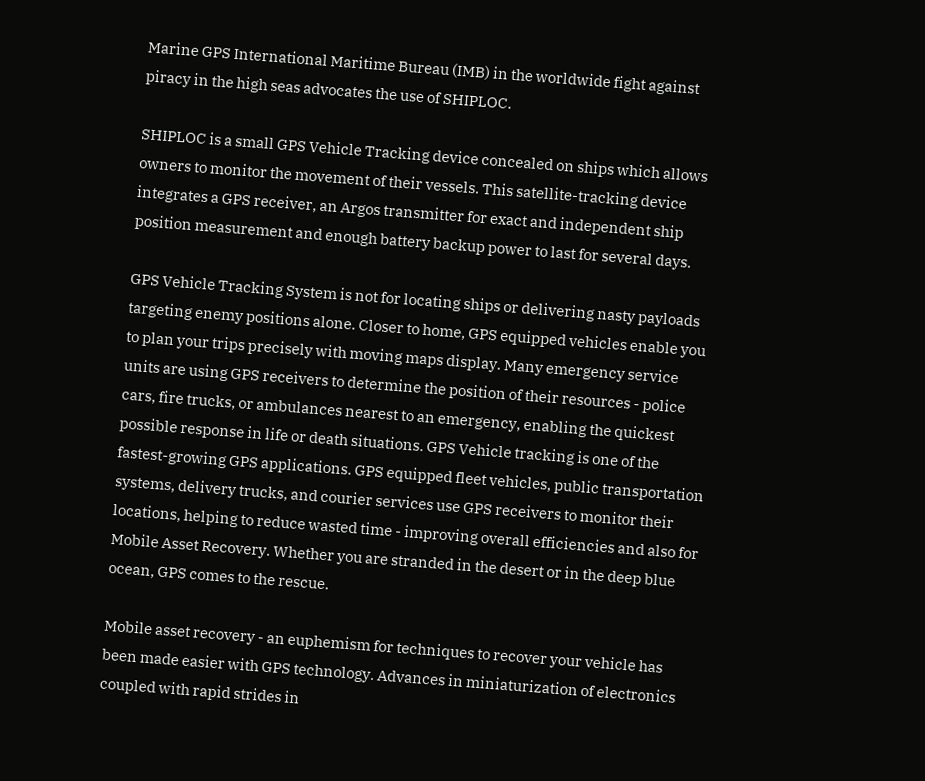Marine GPS International Maritime Bureau (IMB) in the worldwide fight against piracy in the high seas advocates the use of SHIPLOC.

SHIPLOC is a small GPS Vehicle Tracking device concealed on ships which allows owners to monitor the movement of their vessels. This satellite-tracking device integrates a GPS receiver, an Argos transmitter for exact and independent ship position measurement and enough battery backup power to last for several days.

GPS Vehicle Tracking System is not for locating ships or delivering nasty payloads targeting enemy positions alone. Closer to home, GPS equipped vehicles enable you to plan your trips precisely with moving maps display. Many emergency service units are using GPS receivers to determine the position of their resources - police cars, fire trucks, or ambulances nearest to an emergency, enabling the quickest possible response in life or death situations. GPS Vehicle tracking is one of the fastest-growing GPS applications. GPS equipped fleet vehicles, public transportation systems, delivery trucks, and courier services use GPS receivers to monitor their locations, helping to reduce wasted time - improving overall efficiencies and also for Mobile Asset Recovery. Whether you are stranded in the desert or in the deep blue ocean, GPS comes to the rescue.

Mobile asset recovery - an euphemism for techniques to recover your vehicle has been made easier with GPS technology. Advances in miniaturization of electronics coupled with rapid strides in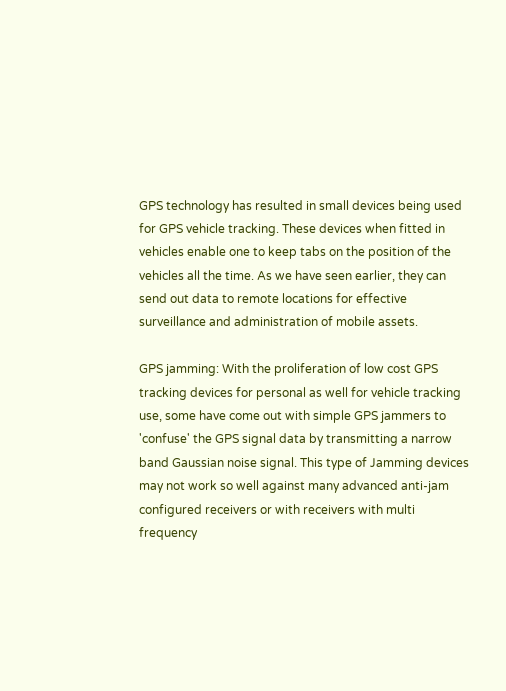GPS technology has resulted in small devices being used for GPS vehicle tracking. These devices when fitted in vehicles enable one to keep tabs on the position of the vehicles all the time. As we have seen earlier, they can send out data to remote locations for effective surveillance and administration of mobile assets.

GPS jamming: With the proliferation of low cost GPS tracking devices for personal as well for vehicle tracking use, some have come out with simple GPS jammers to 'confuse' the GPS signal data by transmitting a narrow band Gaussian noise signal. This type of Jamming devices may not work so well against many advanced anti-jam configured receivers or with receivers with multi frequency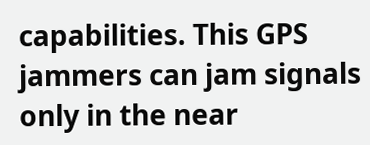capabilities. This GPS jammers can jam signals only in the near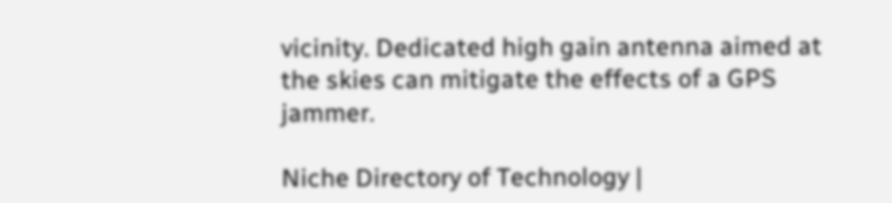vicinity. Dedicated high gain antenna aimed at the skies can mitigate the effects of a GPS jammer.

Niche Directory of Technology |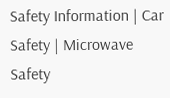Safety Information | Car Safety | Microwave Safety